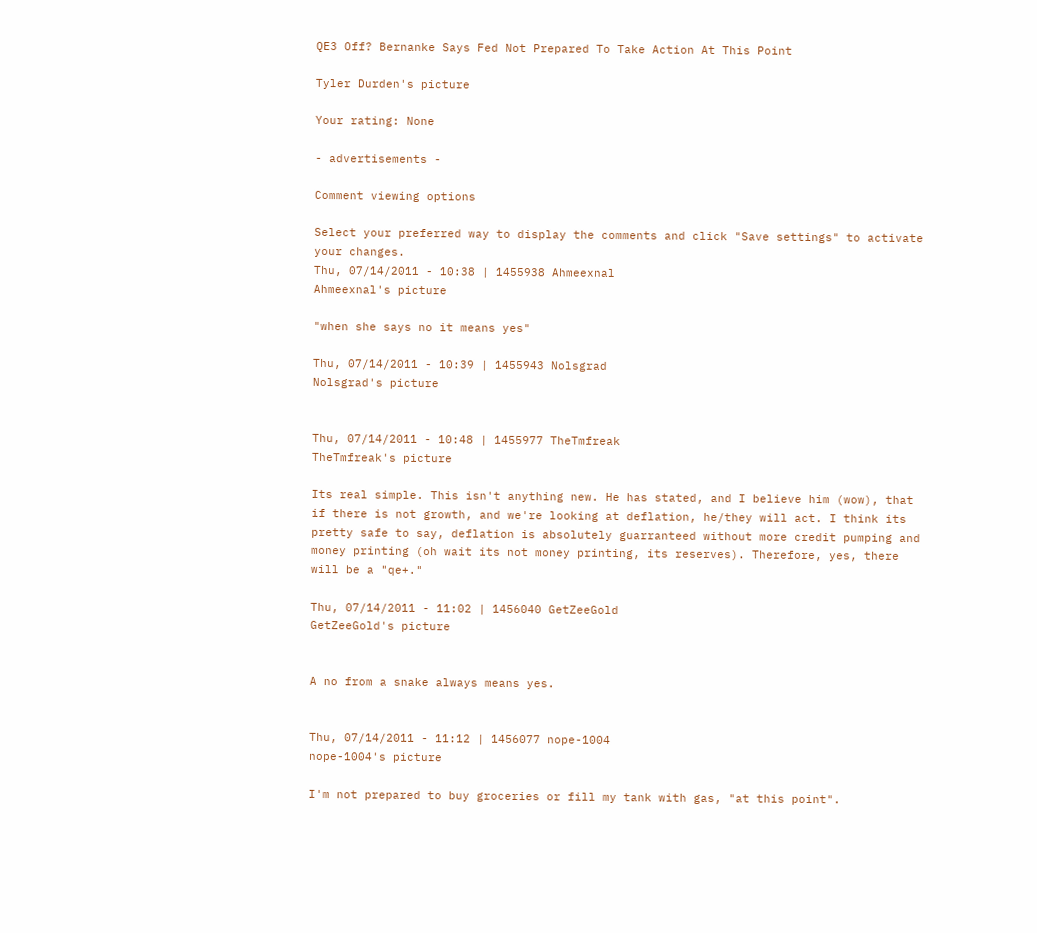QE3 Off? Bernanke Says Fed Not Prepared To Take Action At This Point

Tyler Durden's picture

Your rating: None

- advertisements -

Comment viewing options

Select your preferred way to display the comments and click "Save settings" to activate your changes.
Thu, 07/14/2011 - 10:38 | 1455938 Ahmeexnal
Ahmeexnal's picture

"when she says no it means yes"

Thu, 07/14/2011 - 10:39 | 1455943 Nolsgrad
Nolsgrad's picture


Thu, 07/14/2011 - 10:48 | 1455977 TheTmfreak
TheTmfreak's picture

Its real simple. This isn't anything new. He has stated, and I believe him (wow), that if there is not growth, and we're looking at deflation, he/they will act. I think its pretty safe to say, deflation is absolutely guarranteed without more credit pumping and money printing (oh wait its not money printing, its reserves). Therefore, yes, there will be a "qe+."

Thu, 07/14/2011 - 11:02 | 1456040 GetZeeGold
GetZeeGold's picture


A no from a snake always means yes.


Thu, 07/14/2011 - 11:12 | 1456077 nope-1004
nope-1004's picture

I'm not prepared to buy groceries or fill my tank with gas, "at this point".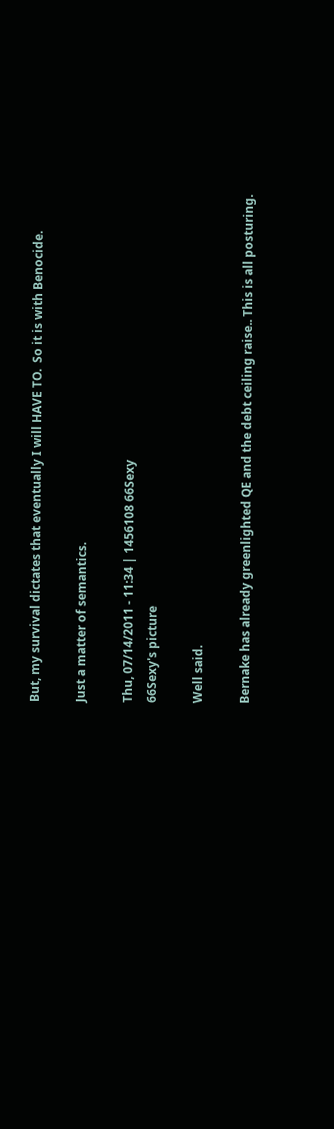But, my survival dictates that eventually I will HAVE TO.  So it is with Benocide.

Just a matter of semantics.

Thu, 07/14/2011 - 11:34 | 1456108 66Sexy
66Sexy's picture

Well said.

Bernake has already greenlighted QE and the debt ceiling raise.. This is all posturing.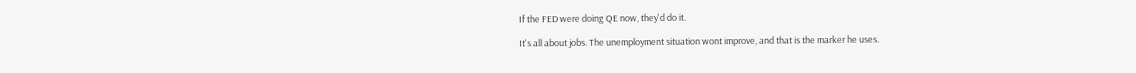If the FED were doing QE now, they'd do it.

It's all about jobs. The unemployment situation wont improve, and that is the marker he uses.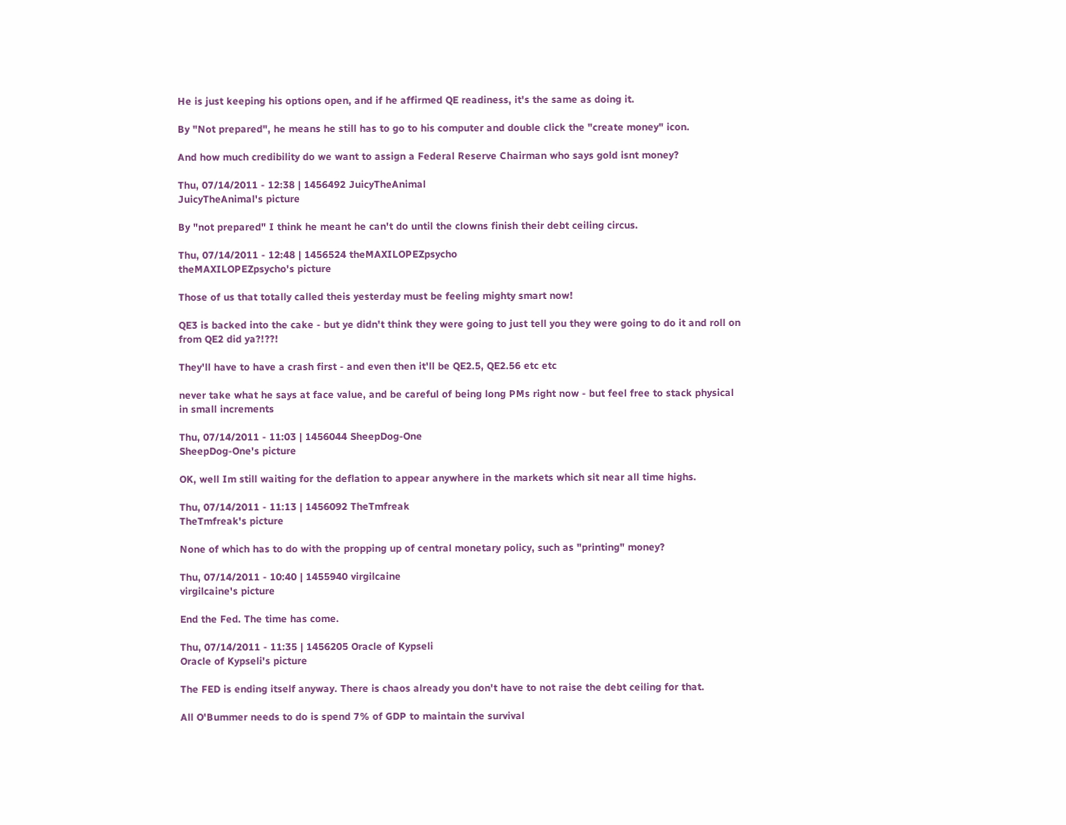He is just keeping his options open, and if he affirmed QE readiness, it's the same as doing it.

By "Not prepared", he means he still has to go to his computer and double click the "create money" icon.

And how much credibility do we want to assign a Federal Reserve Chairman who says gold isnt money?

Thu, 07/14/2011 - 12:38 | 1456492 JuicyTheAnimal
JuicyTheAnimal's picture

By "not prepared" I think he meant he can't do until the clowns finish their debt ceiling circus.

Thu, 07/14/2011 - 12:48 | 1456524 theMAXILOPEZpsycho
theMAXILOPEZpsycho's picture

Those of us that totally called theis yesterday must be feeling mighty smart now!

QE3 is backed into the cake - but ye didn't think they were going to just tell you they were going to do it and roll on from QE2 did ya?!??!

They'll have to have a crash first - and even then it'll be QE2.5, QE2.56 etc etc

never take what he says at face value, and be careful of being long PMs right now - but feel free to stack physical in small increments

Thu, 07/14/2011 - 11:03 | 1456044 SheepDog-One
SheepDog-One's picture

OK, well Im still waiting for the deflation to appear anywhere in the markets which sit near all time highs.

Thu, 07/14/2011 - 11:13 | 1456092 TheTmfreak
TheTmfreak's picture

None of which has to do with the propping up of central monetary policy, such as "printing" money?

Thu, 07/14/2011 - 10:40 | 1455940 virgilcaine
virgilcaine's picture

End the Fed. The time has come.

Thu, 07/14/2011 - 11:35 | 1456205 Oracle of Kypseli
Oracle of Kypseli's picture

The FED is ending itself anyway. There is chaos already you don't have to not raise the debt ceiling for that.

All O'Bummer needs to do is spend 7% of GDP to maintain the survival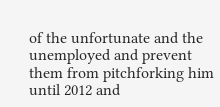of the unfortunate and the unemployed and prevent them from pitchforking him until 2012 and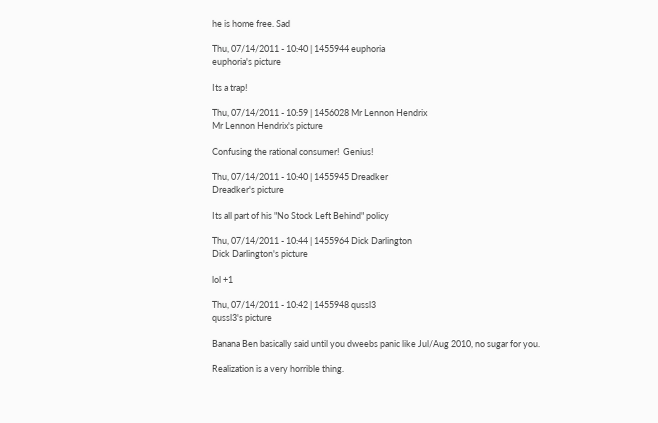he is home free. Sad

Thu, 07/14/2011 - 10:40 | 1455944 euphoria
euphoria's picture

Its a trap!

Thu, 07/14/2011 - 10:59 | 1456028 Mr Lennon Hendrix
Mr Lennon Hendrix's picture

Confusing the rational consumer!  Genius!

Thu, 07/14/2011 - 10:40 | 1455945 Dreadker
Dreadker's picture

Its all part of his "No Stock Left Behind" policy

Thu, 07/14/2011 - 10:44 | 1455964 Dick Darlington
Dick Darlington's picture

lol +1

Thu, 07/14/2011 - 10:42 | 1455948 qussl3
qussl3's picture

Banana Ben basically said until you dweebs panic like Jul/Aug 2010, no sugar for you.

Realization is a very horrible thing.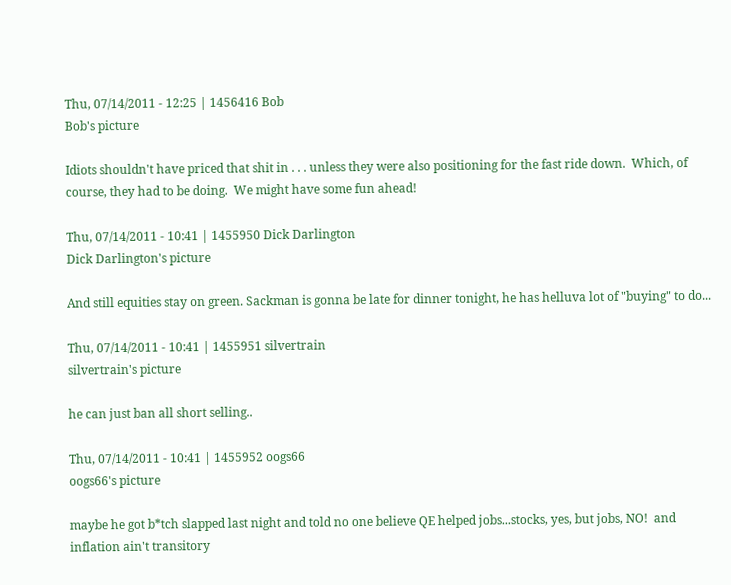Thu, 07/14/2011 - 12:25 | 1456416 Bob
Bob's picture

Idiots shouldn't have priced that shit in . . . unless they were also positioning for the fast ride down.  Which, of course, they had to be doing.  We might have some fun ahead!

Thu, 07/14/2011 - 10:41 | 1455950 Dick Darlington
Dick Darlington's picture

And still equities stay on green. Sackman is gonna be late for dinner tonight, he has helluva lot of "buying" to do...

Thu, 07/14/2011 - 10:41 | 1455951 silvertrain
silvertrain's picture

he can just ban all short selling..

Thu, 07/14/2011 - 10:41 | 1455952 oogs66
oogs66's picture

maybe he got b*tch slapped last night and told no one believe QE helped jobs...stocks, yes, but jobs, NO!  and inflation ain't transitory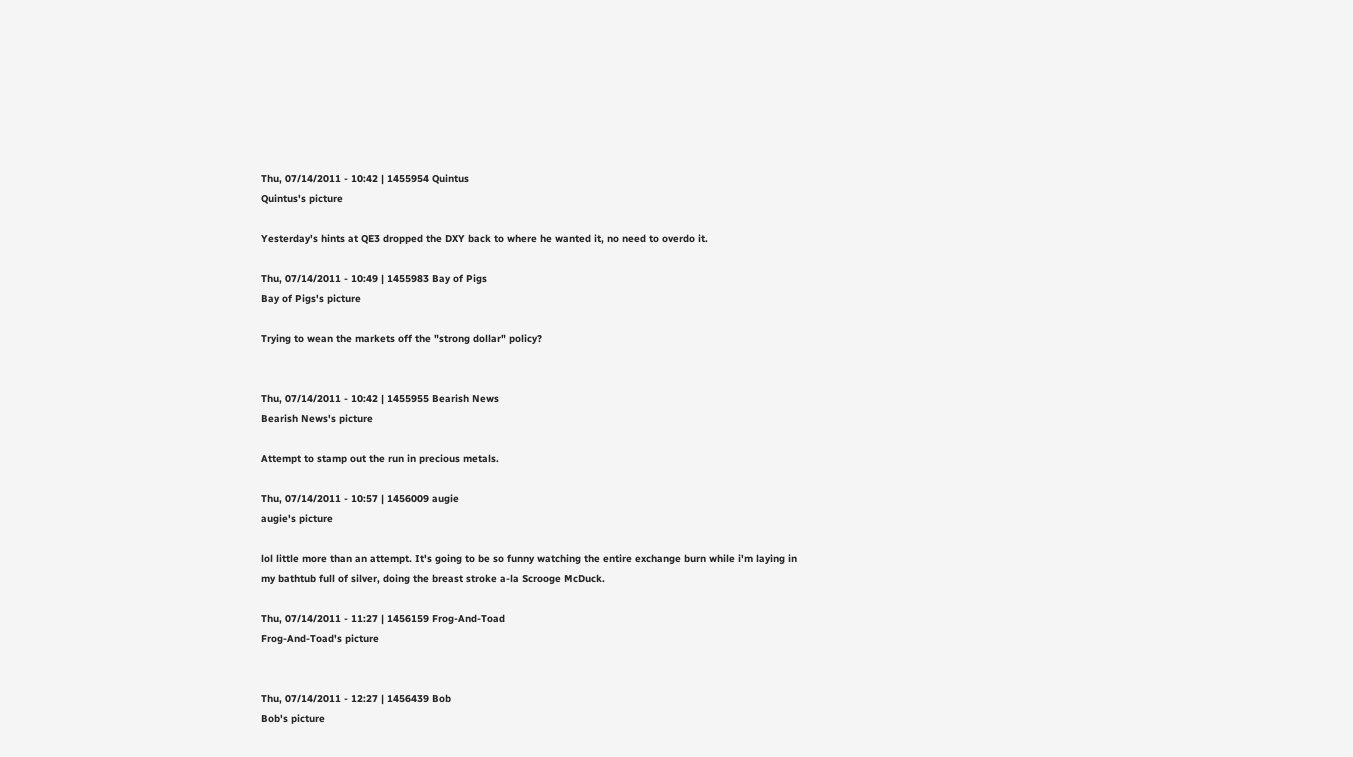Thu, 07/14/2011 - 10:42 | 1455954 Quintus
Quintus's picture

Yesterday's hints at QE3 dropped the DXY back to where he wanted it, no need to overdo it.

Thu, 07/14/2011 - 10:49 | 1455983 Bay of Pigs
Bay of Pigs's picture

Trying to wean the markets off the "strong dollar" policy?


Thu, 07/14/2011 - 10:42 | 1455955 Bearish News
Bearish News's picture

Attempt to stamp out the run in precious metals.

Thu, 07/14/2011 - 10:57 | 1456009 augie
augie's picture

lol little more than an attempt. It's going to be so funny watching the entire exchange burn while i'm laying in my bathtub full of silver, doing the breast stroke a-la Scrooge McDuck.

Thu, 07/14/2011 - 11:27 | 1456159 Frog-And-Toad
Frog-And-Toad's picture


Thu, 07/14/2011 - 12:27 | 1456439 Bob
Bob's picture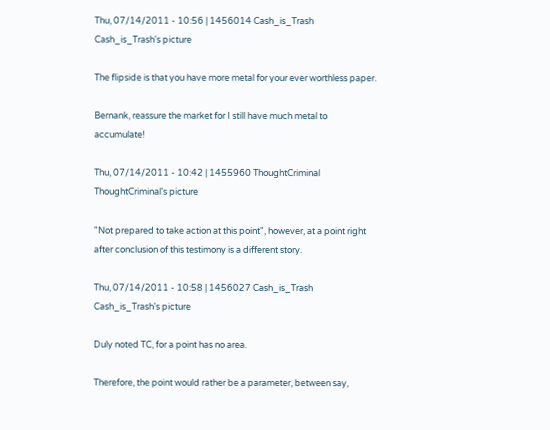Thu, 07/14/2011 - 10:56 | 1456014 Cash_is_Trash
Cash_is_Trash's picture

The flipside is that you have more metal for your ever worthless paper.

Bernank, reassure the market for I still have much metal to accumulate!

Thu, 07/14/2011 - 10:42 | 1455960 ThoughtCriminal
ThoughtCriminal's picture

"Not prepared to take action at this point", however, at a point right after conclusion of this testimony is a different story.

Thu, 07/14/2011 - 10:58 | 1456027 Cash_is_Trash
Cash_is_Trash's picture

Duly noted TC, for a point has no area.

Therefore, the point would rather be a parameter, between say,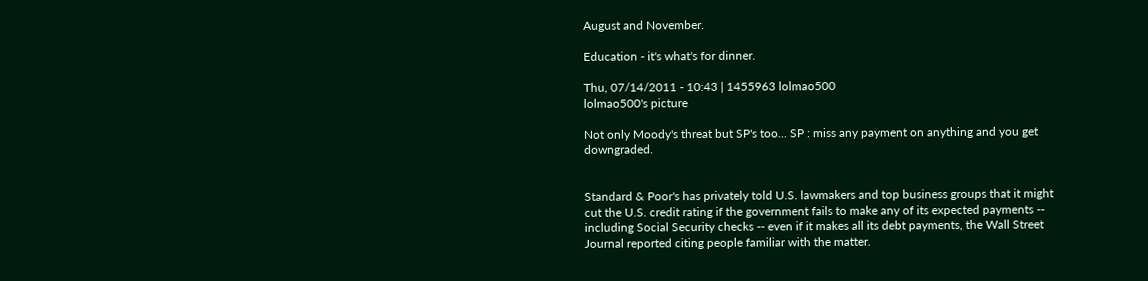August and November.

Education - it's what's for dinner.

Thu, 07/14/2011 - 10:43 | 1455963 lolmao500
lolmao500's picture

Not only Moody's threat but SP's too... SP : miss any payment on anything and you get downgraded.


Standard & Poor's has privately told U.S. lawmakers and top business groups that it might cut the U.S. credit rating if the government fails to make any of its expected payments -- including Social Security checks -- even if it makes all its debt payments, the Wall Street Journal reported citing people familiar with the matter.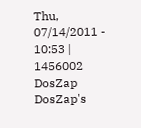Thu, 07/14/2011 - 10:53 | 1456002 DosZap
DosZap's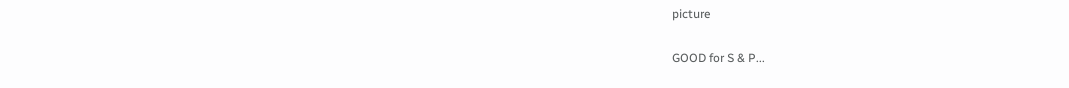picture

GOOD for S & P...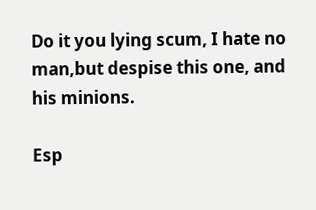Do it you lying scum, I hate no man,but despise this one, and his minions.

Esp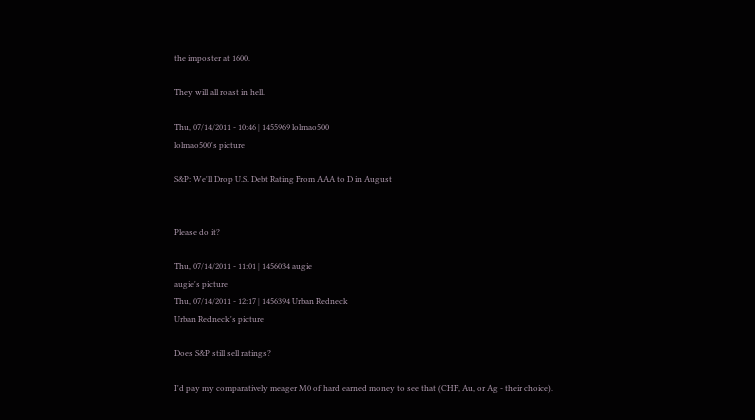the imposter at 1600.

They will all roast in hell.

Thu, 07/14/2011 - 10:46 | 1455969 lolmao500
lolmao500's picture

S&P: We'll Drop U.S. Debt Rating From AAA to D in August


Please do it?

Thu, 07/14/2011 - 11:01 | 1456034 augie
augie's picture
Thu, 07/14/2011 - 12:17 | 1456394 Urban Redneck
Urban Redneck's picture

Does S&P still sell ratings?

I'd pay my comparatively meager M0 of hard earned money to see that (CHF, Au, or Ag - their choice).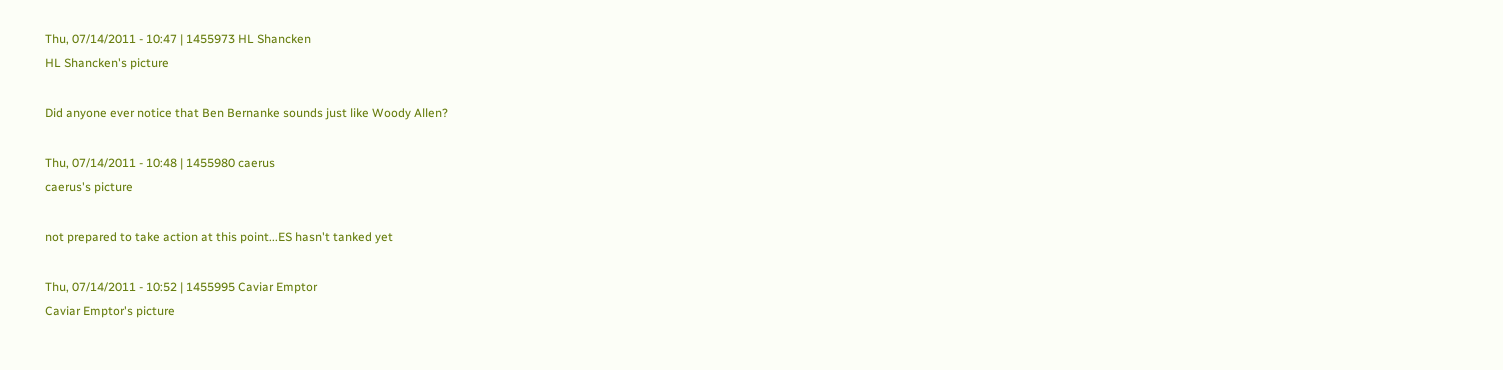Thu, 07/14/2011 - 10:47 | 1455973 HL Shancken
HL Shancken's picture

Did anyone ever notice that Ben Bernanke sounds just like Woody Allen?

Thu, 07/14/2011 - 10:48 | 1455980 caerus
caerus's picture

not prepared to take action at this point...ES hasn't tanked yet

Thu, 07/14/2011 - 10:52 | 1455995 Caviar Emptor
Caviar Emptor's picture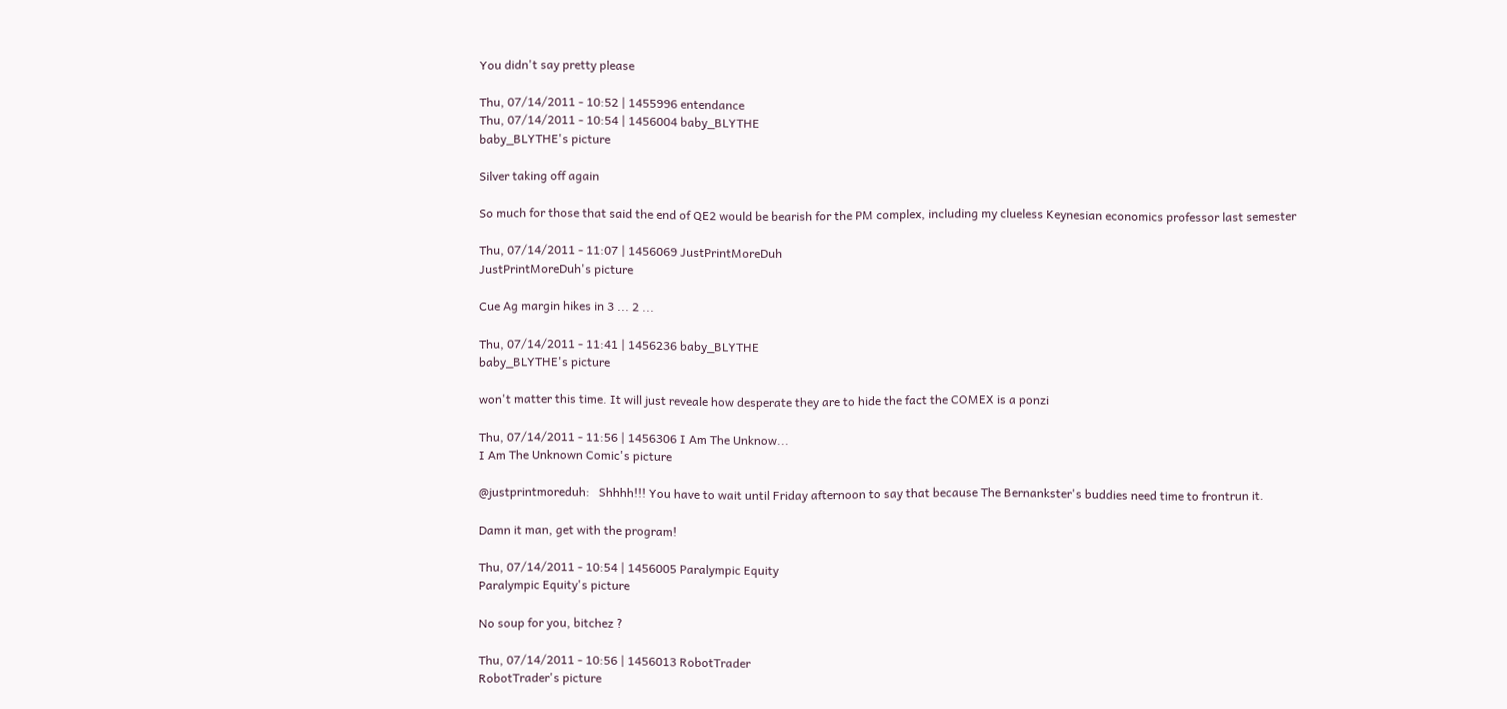You didn't say pretty please

Thu, 07/14/2011 - 10:52 | 1455996 entendance
Thu, 07/14/2011 - 10:54 | 1456004 baby_BLYTHE
baby_BLYTHE's picture

Silver taking off again

So much for those that said the end of QE2 would be bearish for the PM complex, including my clueless Keynesian economics professor last semester

Thu, 07/14/2011 - 11:07 | 1456069 JustPrintMoreDuh
JustPrintMoreDuh's picture

Cue Ag margin hikes in 3 ... 2 ...

Thu, 07/14/2011 - 11:41 | 1456236 baby_BLYTHE
baby_BLYTHE's picture

won't matter this time. It will just reveale how desperate they are to hide the fact the COMEX is a ponzi

Thu, 07/14/2011 - 11:56 | 1456306 I Am The Unknow...
I Am The Unknown Comic's picture

@justprintmoreduh:   Shhhh!!! You have to wait until Friday afternoon to say that because The Bernankster's buddies need time to frontrun it.

Damn it man, get with the program!

Thu, 07/14/2011 - 10:54 | 1456005 Paralympic Equity
Paralympic Equity's picture

No soup for you, bitchez ?

Thu, 07/14/2011 - 10:56 | 1456013 RobotTrader
RobotTrader's picture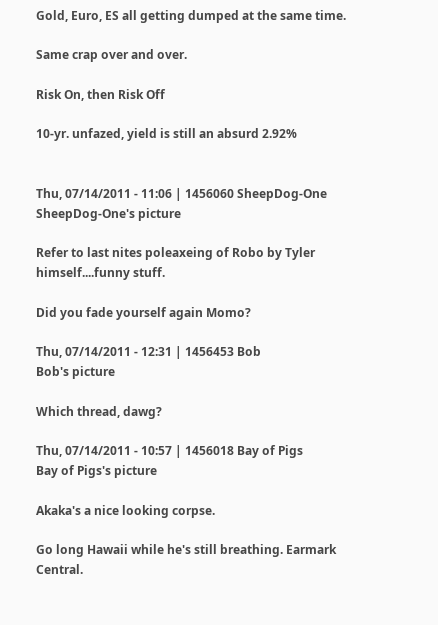Gold, Euro, ES all getting dumped at the same time.

Same crap over and over.

Risk On, then Risk Off

10-yr. unfazed, yield is still an absurd 2.92%


Thu, 07/14/2011 - 11:06 | 1456060 SheepDog-One
SheepDog-One's picture

Refer to last nites poleaxeing of Robo by Tyler himself....funny stuff.

Did you fade yourself again Momo?

Thu, 07/14/2011 - 12:31 | 1456453 Bob
Bob's picture

Which thread, dawg?

Thu, 07/14/2011 - 10:57 | 1456018 Bay of Pigs
Bay of Pigs's picture

Akaka's a nice looking corpse.

Go long Hawaii while he's still breathing. Earmark Central.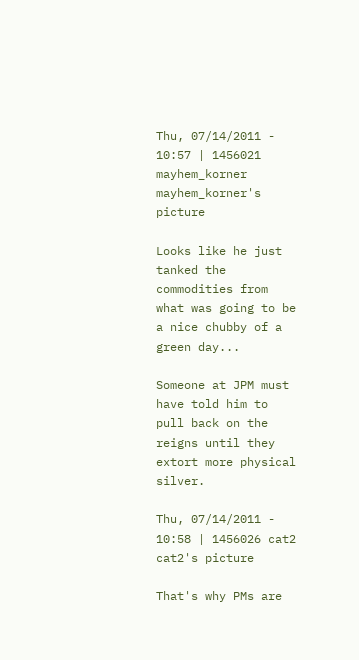Thu, 07/14/2011 - 10:57 | 1456021 mayhem_korner
mayhem_korner's picture

Looks like he just tanked the commodities from what was going to be a nice chubby of a green day...

Someone at JPM must have told him to pull back on the reigns until they extort more physical silver.

Thu, 07/14/2011 - 10:58 | 1456026 cat2
cat2's picture

That's why PMs are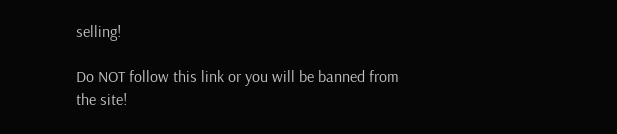selling!

Do NOT follow this link or you will be banned from the site!